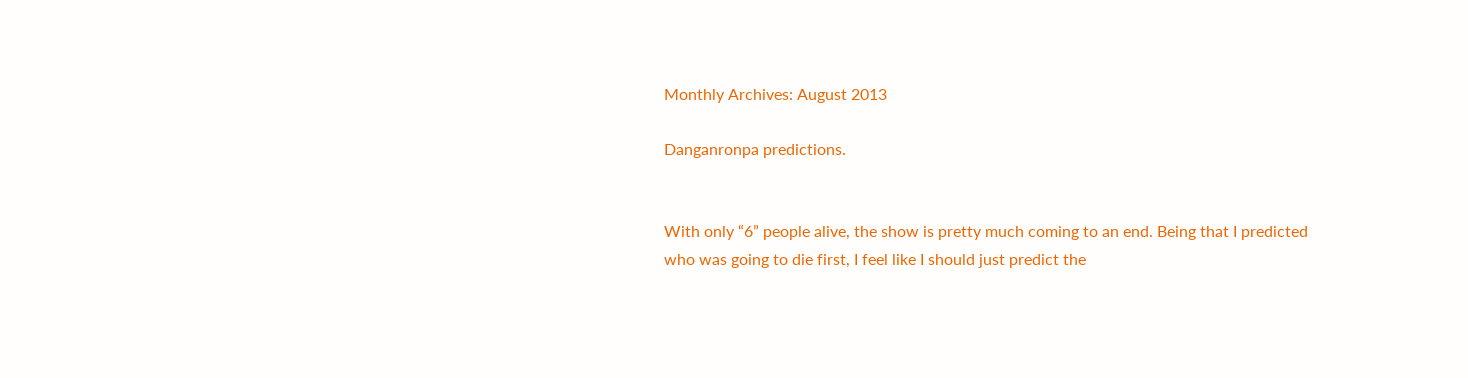Monthly Archives: August 2013

Danganronpa predictions.


With only “6” people alive, the show is pretty much coming to an end. Being that I predicted who was going to die first, I feel like I should just predict the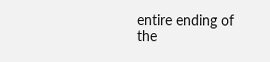entire ending of the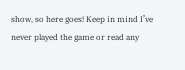show, so here goes! Keep in mind I’ve never played the game or read any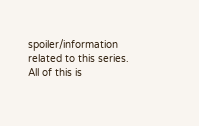spoiler/information related to this series. All of this is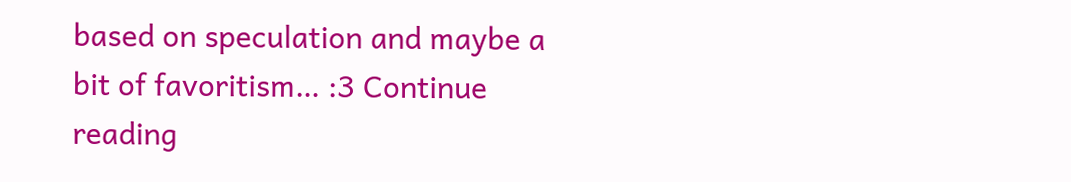based on speculation and maybe a bit of favoritism… :3 Continue reading